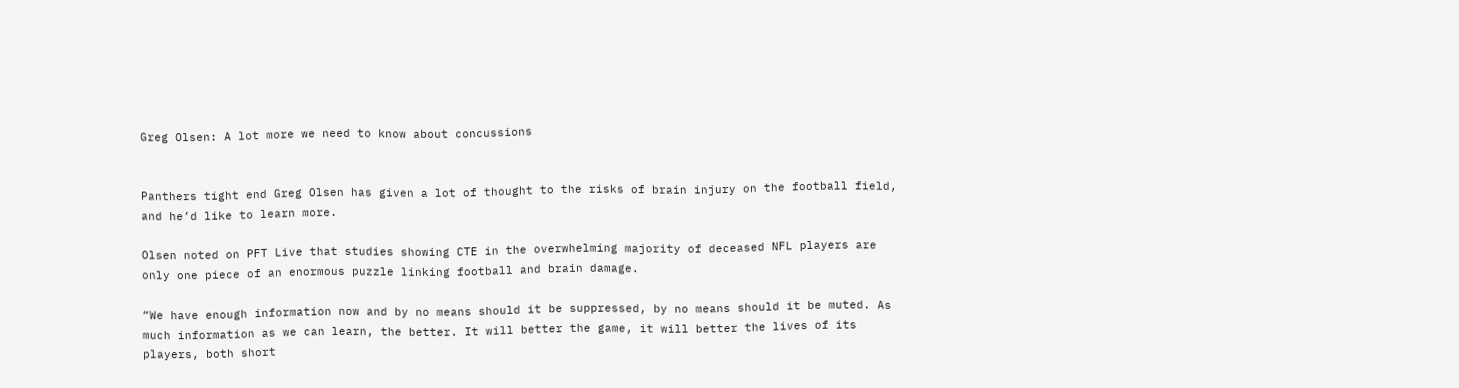Greg Olsen: A lot more we need to know about concussions


Panthers tight end Greg Olsen has given a lot of thought to the risks of brain injury on the football field, and he’d like to learn more.

Olsen noted on PFT Live that studies showing CTE in the overwhelming majority of deceased NFL players are only one piece of an enormous puzzle linking football and brain damage.

“We have enough information now and by no means should it be suppressed, by no means should it be muted. As much information as we can learn, the better. It will better the game, it will better the lives of its players, both short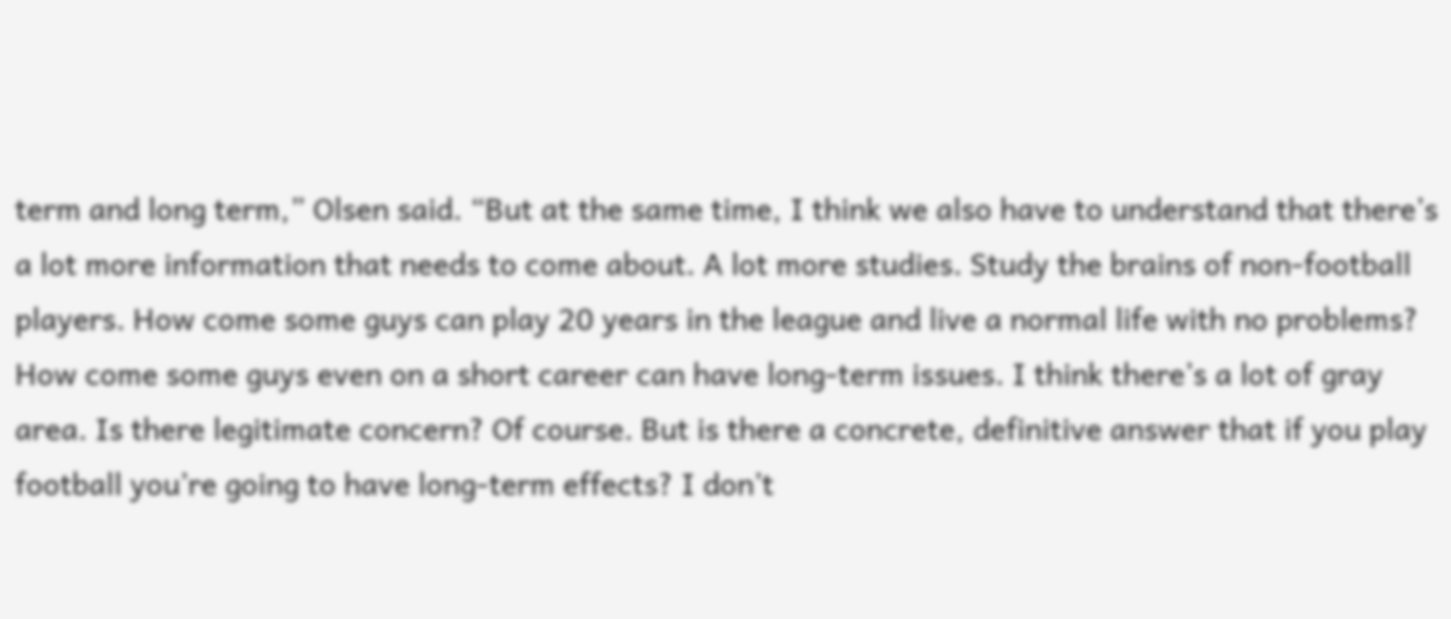term and long term,” Olsen said. “But at the same time, I think we also have to understand that there’s a lot more information that needs to come about. A lot more studies. Study the brains of non-football players. How come some guys can play 20 years in the league and live a normal life with no problems? How come some guys even on a short career can have long-term issues. I think there’s a lot of gray area. Is there legitimate concern? Of course. But is there a concrete, definitive answer that if you play football you’re going to have long-term effects? I don’t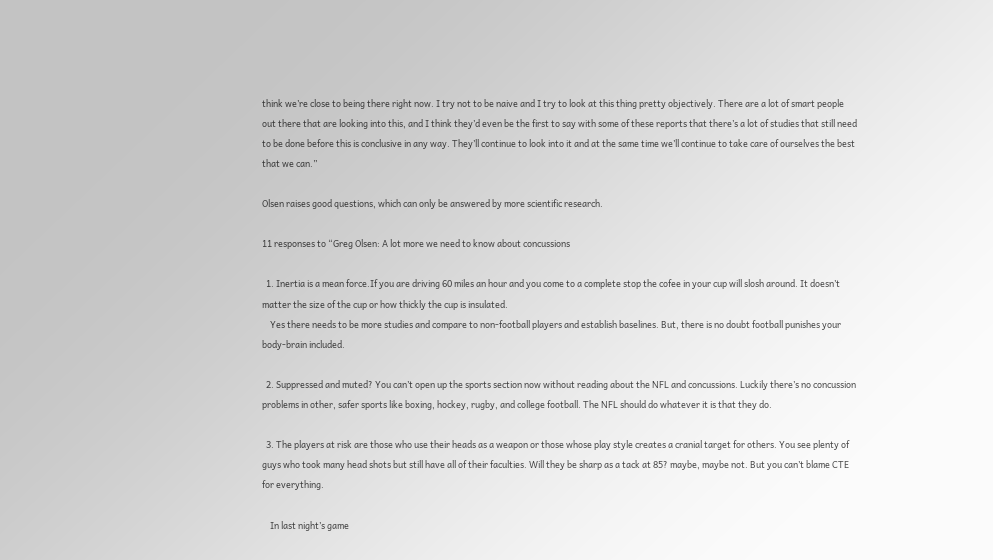think we’re close to being there right now. I try not to be naive and I try to look at this thing pretty objectively. There are a lot of smart people out there that are looking into this, and I think they’d even be the first to say with some of these reports that there’s a lot of studies that still need to be done before this is conclusive in any way. They’ll continue to look into it and at the same time we’ll continue to take care of ourselves the best that we can.”

Olsen raises good questions, which can only be answered by more scientific research.

11 responses to “Greg Olsen: A lot more we need to know about concussions

  1. Inertia is a mean force.If you are driving 60 miles an hour and you come to a complete stop the cofee in your cup will slosh around. It doesn’t matter the size of the cup or how thickly the cup is insulated.
    Yes there needs to be more studies and compare to non-football players and establish baselines. But, there is no doubt football punishes your body-brain included.

  2. Suppressed and muted? You can’t open up the sports section now without reading about the NFL and concussions. Luckily there’s no concussion problems in other, safer sports like boxing, hockey, rugby, and college football. The NFL should do whatever it is that they do.

  3. The players at risk are those who use their heads as a weapon or those whose play style creates a cranial target for others. You see plenty of guys who took many head shots but still have all of their faculties. Will they be sharp as a tack at 85? maybe, maybe not. But you can’t blame CTE for everything.

    In last night’s game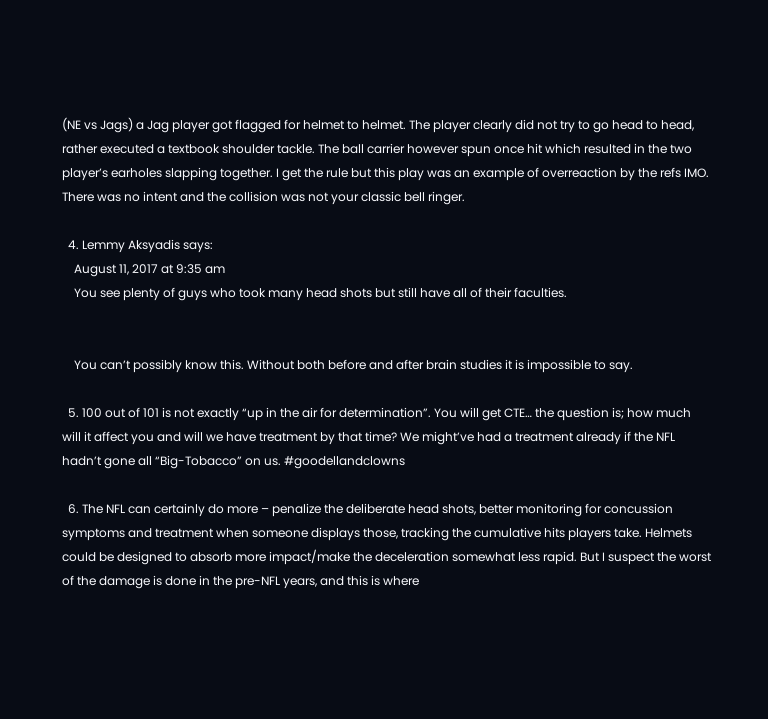(NE vs Jags) a Jag player got flagged for helmet to helmet. The player clearly did not try to go head to head, rather executed a textbook shoulder tackle. The ball carrier however spun once hit which resulted in the two player’s earholes slapping together. I get the rule but this play was an example of overreaction by the refs IMO. There was no intent and the collision was not your classic bell ringer.

  4. Lemmy Aksyadis says:
    August 11, 2017 at 9:35 am
    You see plenty of guys who took many head shots but still have all of their faculties.


    You can’t possibly know this. Without both before and after brain studies it is impossible to say.

  5. 100 out of 101 is not exactly “up in the air for determination”. You will get CTE… the question is; how much will it affect you and will we have treatment by that time? We might’ve had a treatment already if the NFL hadn’t gone all “Big-Tobacco” on us. #goodellandclowns

  6. The NFL can certainly do more – penalize the deliberate head shots, better monitoring for concussion symptoms and treatment when someone displays those, tracking the cumulative hits players take. Helmets could be designed to absorb more impact/make the deceleration somewhat less rapid. But I suspect the worst of the damage is done in the pre-NFL years, and this is where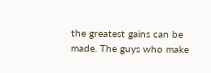the greatest gains can be made. The guys who make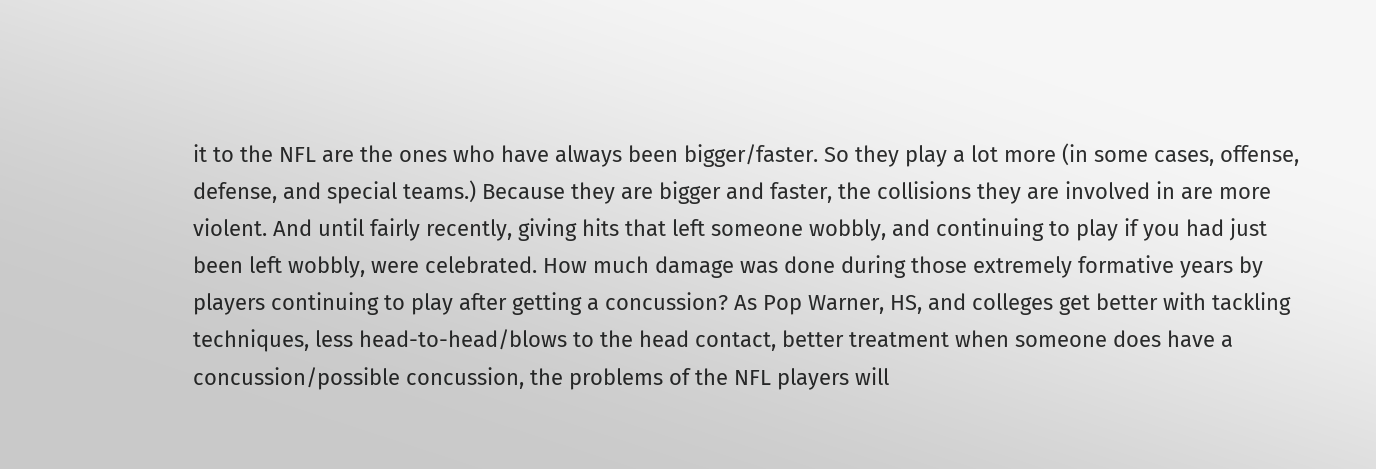it to the NFL are the ones who have always been bigger/faster. So they play a lot more (in some cases, offense, defense, and special teams.) Because they are bigger and faster, the collisions they are involved in are more violent. And until fairly recently, giving hits that left someone wobbly, and continuing to play if you had just been left wobbly, were celebrated. How much damage was done during those extremely formative years by players continuing to play after getting a concussion? As Pop Warner, HS, and colleges get better with tackling techniques, less head-to-head/blows to the head contact, better treatment when someone does have a concussion/possible concussion, the problems of the NFL players will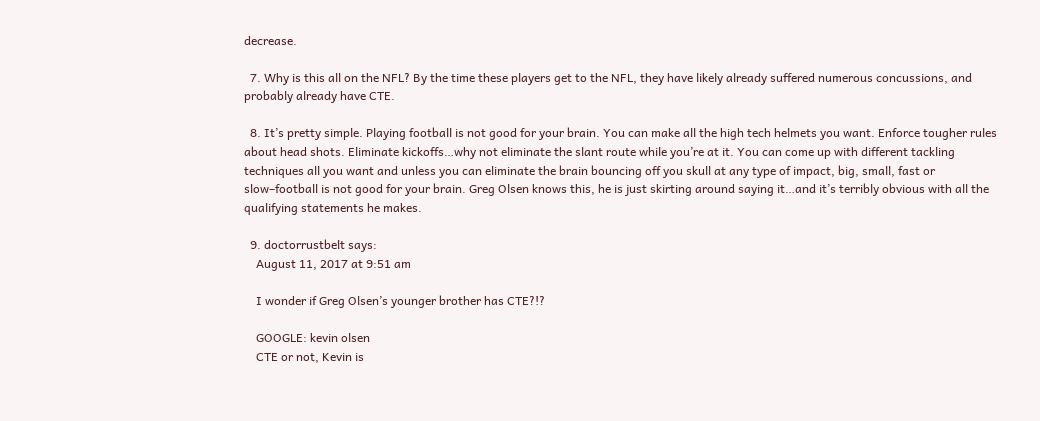decrease.

  7. Why is this all on the NFL? By the time these players get to the NFL, they have likely already suffered numerous concussions, and probably already have CTE.

  8. It’s pretty simple. Playing football is not good for your brain. You can make all the high tech helmets you want. Enforce tougher rules about head shots. Eliminate kickoffs…why not eliminate the slant route while you’re at it. You can come up with different tackling techniques all you want and unless you can eliminate the brain bouncing off you skull at any type of impact, big, small, fast or slow–football is not good for your brain. Greg Olsen knows this, he is just skirting around saying it…and it’s terribly obvious with all the qualifying statements he makes.

  9. doctorrustbelt says:
    August 11, 2017 at 9:51 am

    I wonder if Greg Olsen’s younger brother has CTE?!?

    GOOGLE: kevin olsen
    CTE or not, Kevin is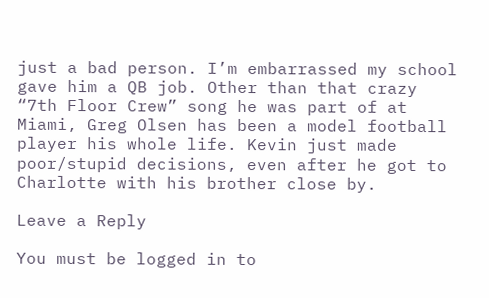just a bad person. I’m embarrassed my school gave him a QB job. Other than that crazy “7th Floor Crew” song he was part of at Miami, Greg Olsen has been a model football player his whole life. Kevin just made poor/stupid decisions, even after he got to Charlotte with his brother close by.

Leave a Reply

You must be logged in to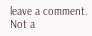leave a comment. Not a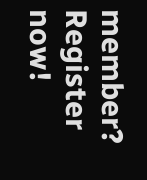member? Register now!